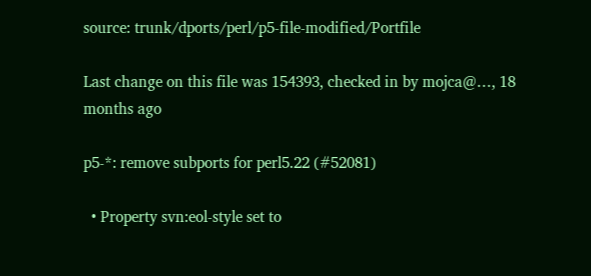source: trunk/dports/perl/p5-file-modified/Portfile

Last change on this file was 154393, checked in by mojca@…, 18 months ago

p5-*: remove subports for perl5.22 (#52081)

  • Property svn:eol-style set to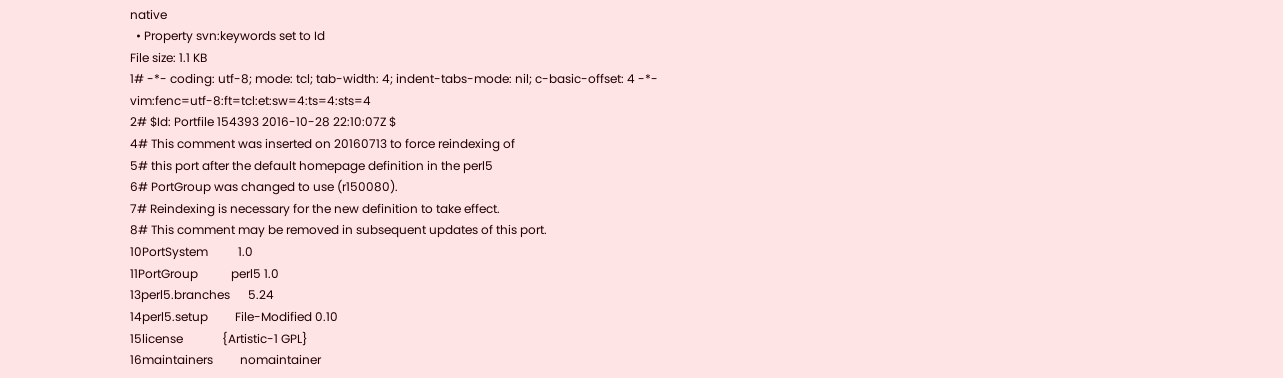native
  • Property svn:keywords set to Id
File size: 1.1 KB
1# -*- coding: utf-8; mode: tcl; tab-width: 4; indent-tabs-mode: nil; c-basic-offset: 4 -*- vim:fenc=utf-8:ft=tcl:et:sw=4:ts=4:sts=4
2# $Id: Portfile 154393 2016-10-28 22:10:07Z $
4# This comment was inserted on 20160713 to force reindexing of
5# this port after the default homepage definition in the perl5
6# PortGroup was changed to use (r150080).
7# Reindexing is necessary for the new definition to take effect.
8# This comment may be removed in subsequent updates of this port.
10PortSystem          1.0
11PortGroup           perl5 1.0
13perl5.branches      5.24
14perl5.setup         File-Modified 0.10
15license             {Artistic-1 GPL}
16maintainers         nomaintainer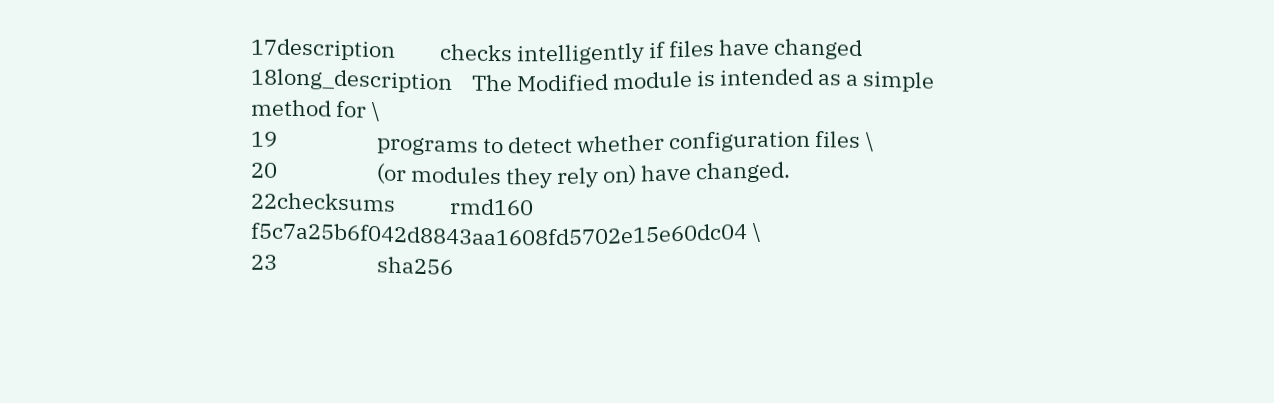17description         checks intelligently if files have changed
18long_description    The Modified module is intended as a simple method for \
19                    programs to detect whether configuration files \
20                    (or modules they rely on) have changed.
22checksums           rmd160  f5c7a25b6f042d8843aa1608fd5702e15e60dc04 \
23                    sha256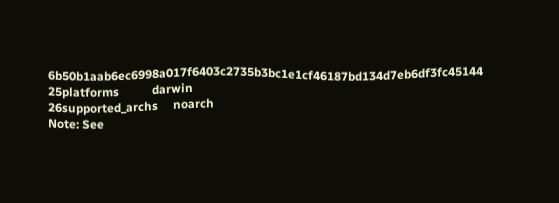6b50b1aab6ec6998a017f6403c2735b3bc1e1cf46187bd134d7eb6df3fc45144
25platforms           darwin
26supported_archs     noarch
Note: See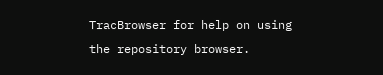TracBrowser for help on using the repository browser.